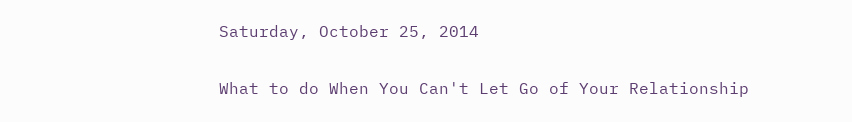Saturday, October 25, 2014

What to do When You Can't Let Go of Your Relationship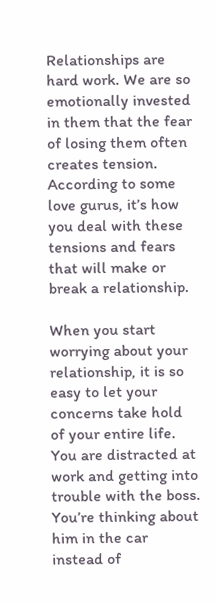Relationships are hard work. We are so emotionally invested in them that the fear of losing them often creates tension. According to some love gurus, it’s how you deal with these tensions and fears that will make or break a relationship.

When you start worrying about your relationship, it is so easy to let your concerns take hold of your entire life. You are distracted at work and getting into trouble with the boss. You’re thinking about him in the car instead of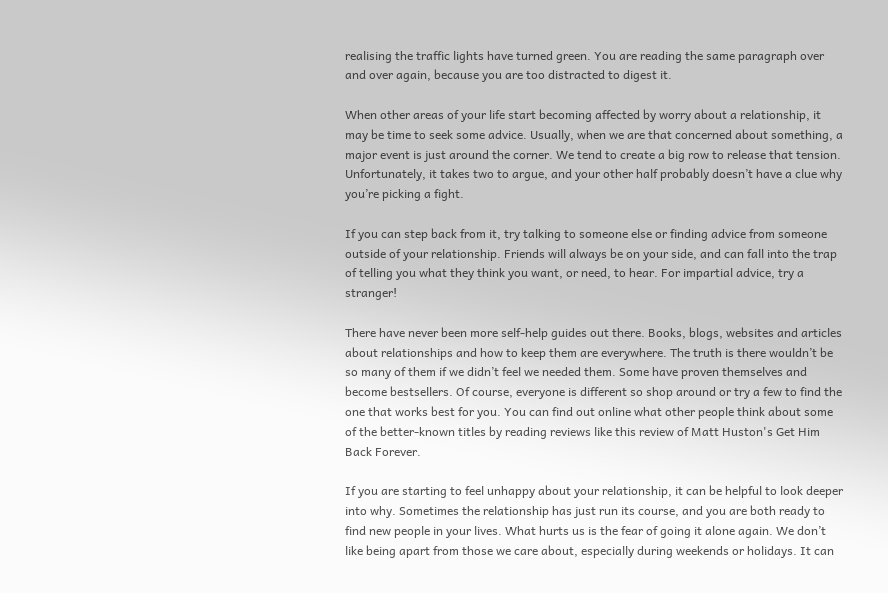realising the traffic lights have turned green. You are reading the same paragraph over and over again, because you are too distracted to digest it.

When other areas of your life start becoming affected by worry about a relationship, it may be time to seek some advice. Usually, when we are that concerned about something, a major event is just around the corner. We tend to create a big row to release that tension. Unfortunately, it takes two to argue, and your other half probably doesn’t have a clue why you’re picking a fight.

If you can step back from it, try talking to someone else or finding advice from someone outside of your relationship. Friends will always be on your side, and can fall into the trap of telling you what they think you want, or need, to hear. For impartial advice, try a stranger!

There have never been more self-help guides out there. Books, blogs, websites and articles about relationships and how to keep them are everywhere. The truth is there wouldn’t be so many of them if we didn’t feel we needed them. Some have proven themselves and become bestsellers. Of course, everyone is different so shop around or try a few to find the one that works best for you. You can find out online what other people think about some of the better-known titles by reading reviews like this review of Matt Huston's Get Him Back Forever.

If you are starting to feel unhappy about your relationship, it can be helpful to look deeper into why. Sometimes the relationship has just run its course, and you are both ready to find new people in your lives. What hurts us is the fear of going it alone again. We don’t like being apart from those we care about, especially during weekends or holidays. It can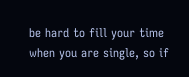be hard to fill your time when you are single, so if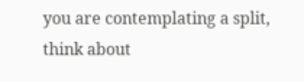you are contemplating a split, think about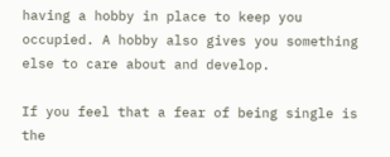having a hobby in place to keep you occupied. A hobby also gives you something else to care about and develop.

If you feel that a fear of being single is the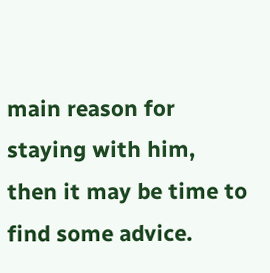main reason for staying with him, then it may be time to find some advice.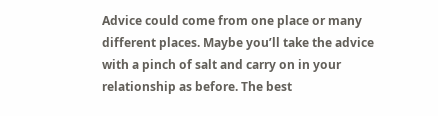Advice could come from one place or many different places. Maybe you’ll take the advice with a pinch of salt and carry on in your relationship as before. The best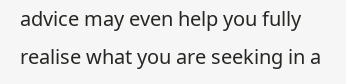advice may even help you fully realise what you are seeking in a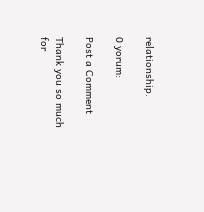relationship.

0 yorum:

Post a Comment

Thank you so much for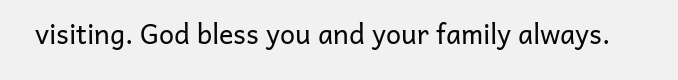visiting. God bless you and your family always.